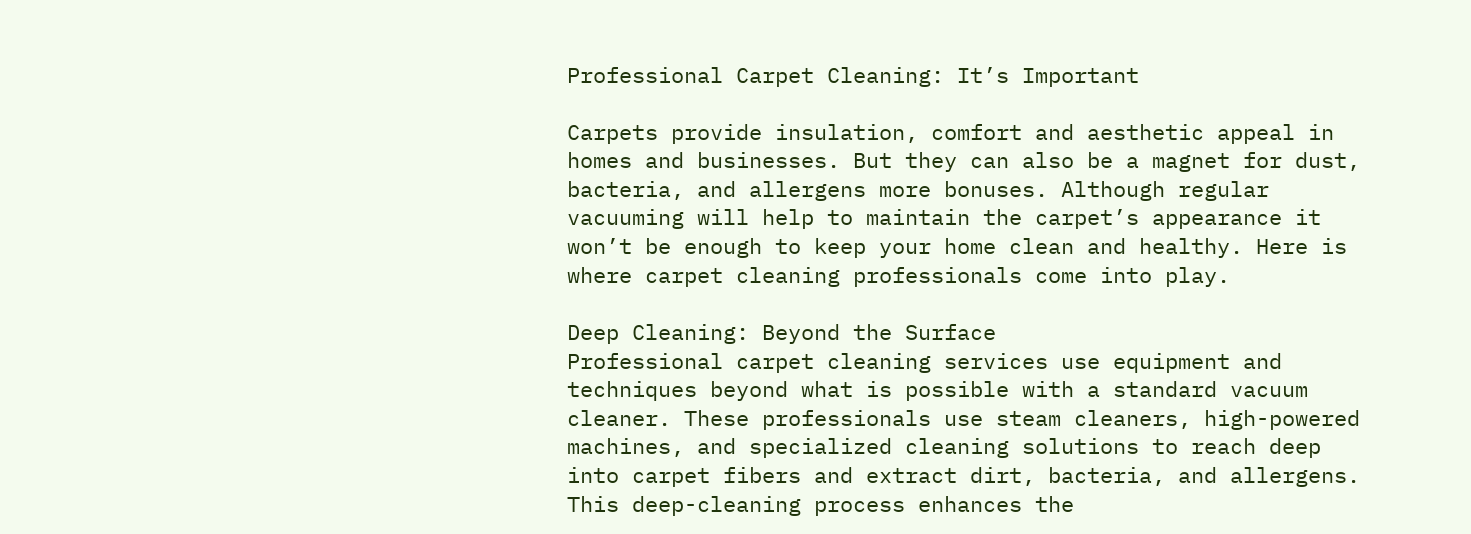Professional Carpet Cleaning: It’s Important

Carpets provide insulation, comfort and aesthetic appeal in homes and businesses. But they can also be a magnet for dust, bacteria, and allergens more bonuses. Although regular vacuuming will help to maintain the carpet’s appearance it won’t be enough to keep your home clean and healthy. Here is where carpet cleaning professionals come into play.

Deep Cleaning: Beyond the Surface
Professional carpet cleaning services use equipment and techniques beyond what is possible with a standard vacuum cleaner. These professionals use steam cleaners, high-powered machines, and specialized cleaning solutions to reach deep into carpet fibers and extract dirt, bacteria, and allergens. This deep-cleaning process enhances the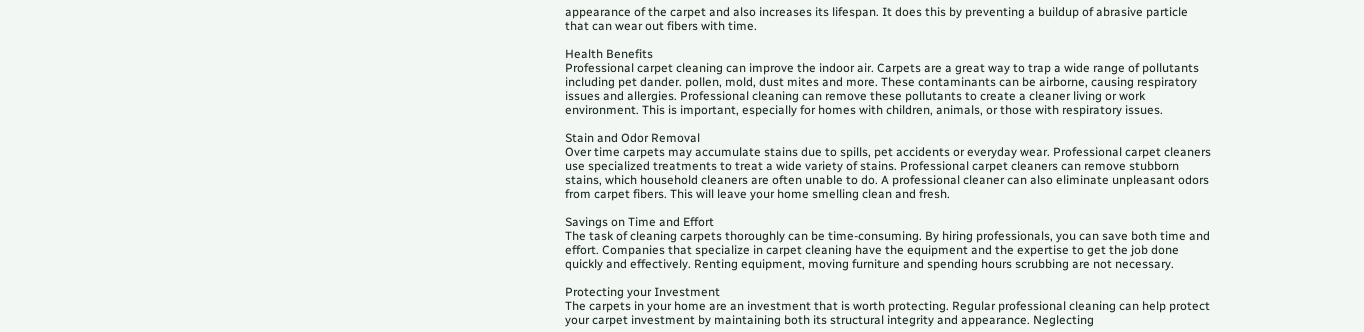appearance of the carpet and also increases its lifespan. It does this by preventing a buildup of abrasive particle that can wear out fibers with time.

Health Benefits
Professional carpet cleaning can improve the indoor air. Carpets are a great way to trap a wide range of pollutants including pet dander. pollen, mold, dust mites and more. These contaminants can be airborne, causing respiratory issues and allergies. Professional cleaning can remove these pollutants to create a cleaner living or work environment. This is important, especially for homes with children, animals, or those with respiratory issues.

Stain and Odor Removal
Over time carpets may accumulate stains due to spills, pet accidents or everyday wear. Professional carpet cleaners use specialized treatments to treat a wide variety of stains. Professional carpet cleaners can remove stubborn stains, which household cleaners are often unable to do. A professional cleaner can also eliminate unpleasant odors from carpet fibers. This will leave your home smelling clean and fresh.

Savings on Time and Effort
The task of cleaning carpets thoroughly can be time-consuming. By hiring professionals, you can save both time and effort. Companies that specialize in carpet cleaning have the equipment and the expertise to get the job done quickly and effectively. Renting equipment, moving furniture and spending hours scrubbing are not necessary.

Protecting your Investment
The carpets in your home are an investment that is worth protecting. Regular professional cleaning can help protect your carpet investment by maintaining both its structural integrity and appearance. Neglecting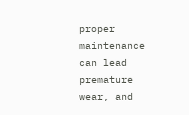proper maintenance can lead premature wear, and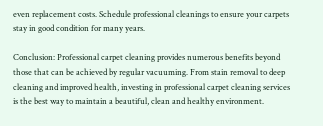even replacement costs. Schedule professional cleanings to ensure your carpets stay in good condition for many years.

Conclusion: Professional carpet cleaning provides numerous benefits beyond those that can be achieved by regular vacuuming. From stain removal to deep cleaning and improved health, investing in professional carpet cleaning services is the best way to maintain a beautiful, clean and healthy environment.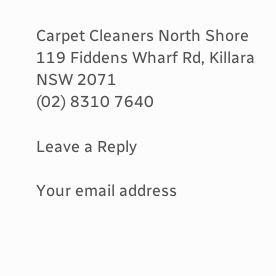Carpet Cleaners North Shore
119 Fiddens Wharf Rd, Killara NSW 2071
(02) 8310 7640

Leave a Reply

Your email address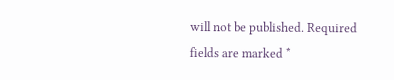will not be published. Required fields are marked *